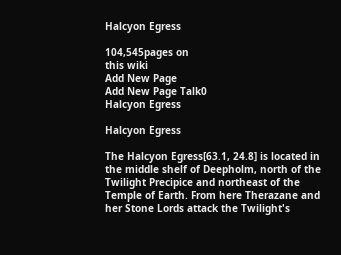Halcyon Egress

104,545pages on
this wiki
Add New Page
Add New Page Talk0
Halcyon Egress

Halcyon Egress

The Halcyon Egress[63.1, 24.8] is located in the middle shelf of Deepholm, north of the Twilight Precipice and northeast of the Temple of Earth. From here Therazane and her Stone Lords attack the Twilight's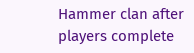Hammer clan after players complete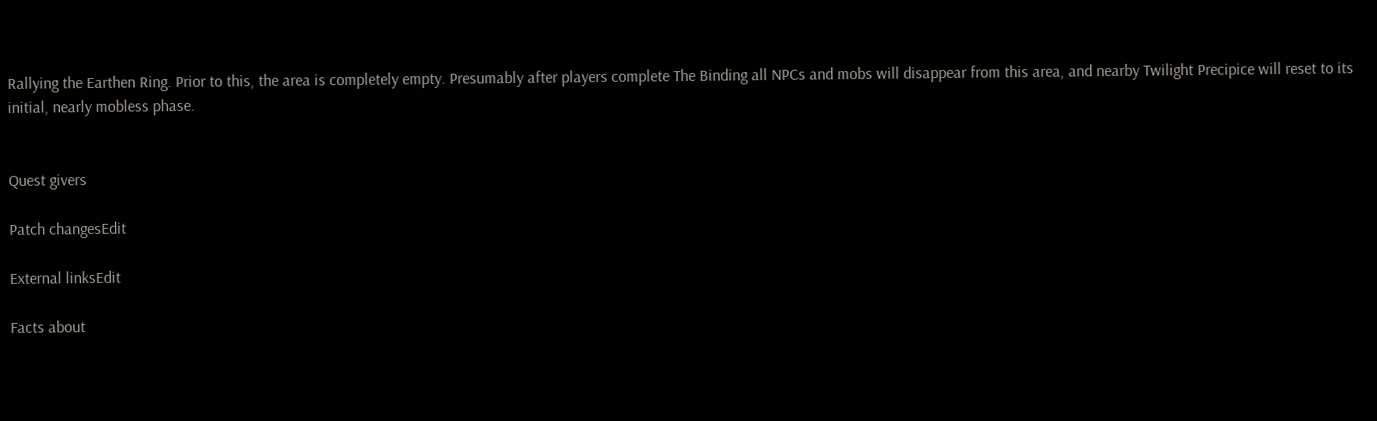Rallying the Earthen Ring. Prior to this, the area is completely empty. Presumably after players complete The Binding all NPCs and mobs will disappear from this area, and nearby Twilight Precipice will reset to its initial, nearly mobless phase.


Quest givers

Patch changesEdit

External linksEdit

Facts about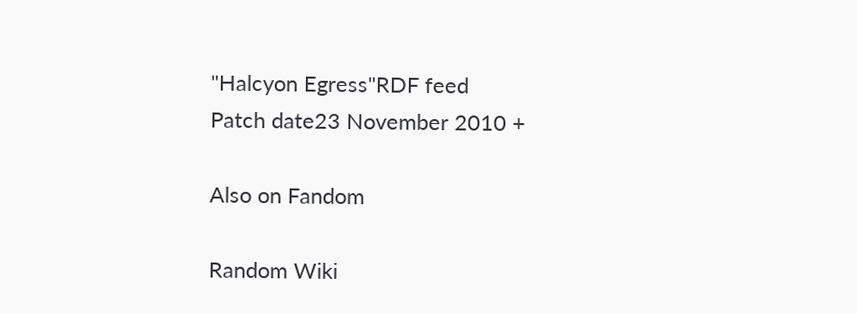"Halcyon Egress"RDF feed
Patch date23 November 2010 +

Also on Fandom

Random Wiki